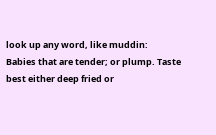look up any word, like muddin:
Babies that are tender; or plump. Taste best either deep fried or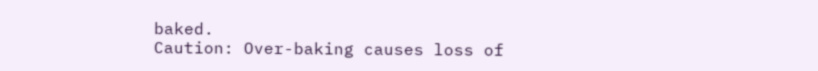baked.
Caution: Over-baking causes loss of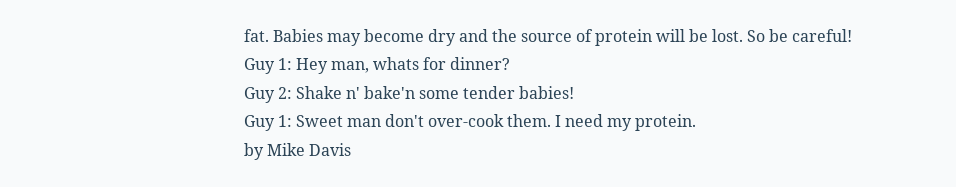fat. Babies may become dry and the source of protein will be lost. So be careful!
Guy 1: Hey man, whats for dinner?
Guy 2: Shake n' bake'n some tender babies!
Guy 1: Sweet man don't over-cook them. I need my protein.
by Mike Davis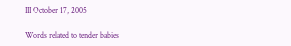III October 17, 2005

Words related to tender babies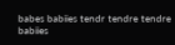babes babiies tendr tendre tendre babiies